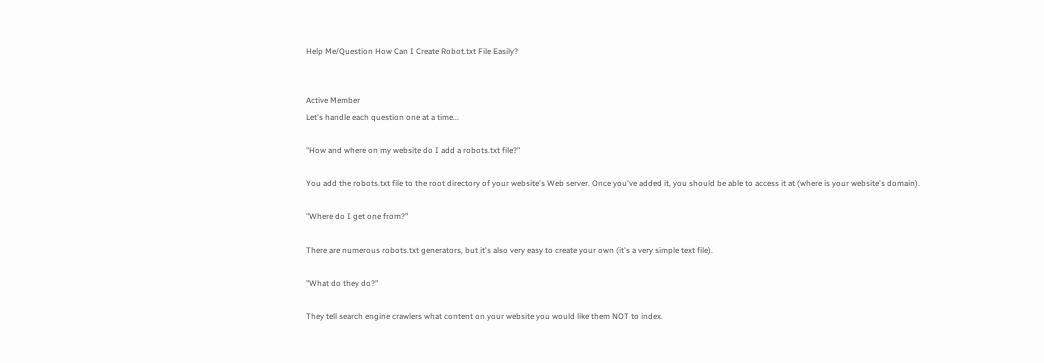Help Me/Question How Can I Create Robot.txt File Easily?


Active Member
Let's handle each question one at a time...

"How and where on my website do I add a robots.txt file?"

You add the robots.txt file to the root directory of your website's Web server. Once you've added it, you should be able to access it at (where is your website's domain).

"Where do I get one from?"

There are numerous robots.txt generators, but it's also very easy to create your own (it's a very simple text file).

"What do they do?"

They tell search engine crawlers what content on your website you would like them NOT to index.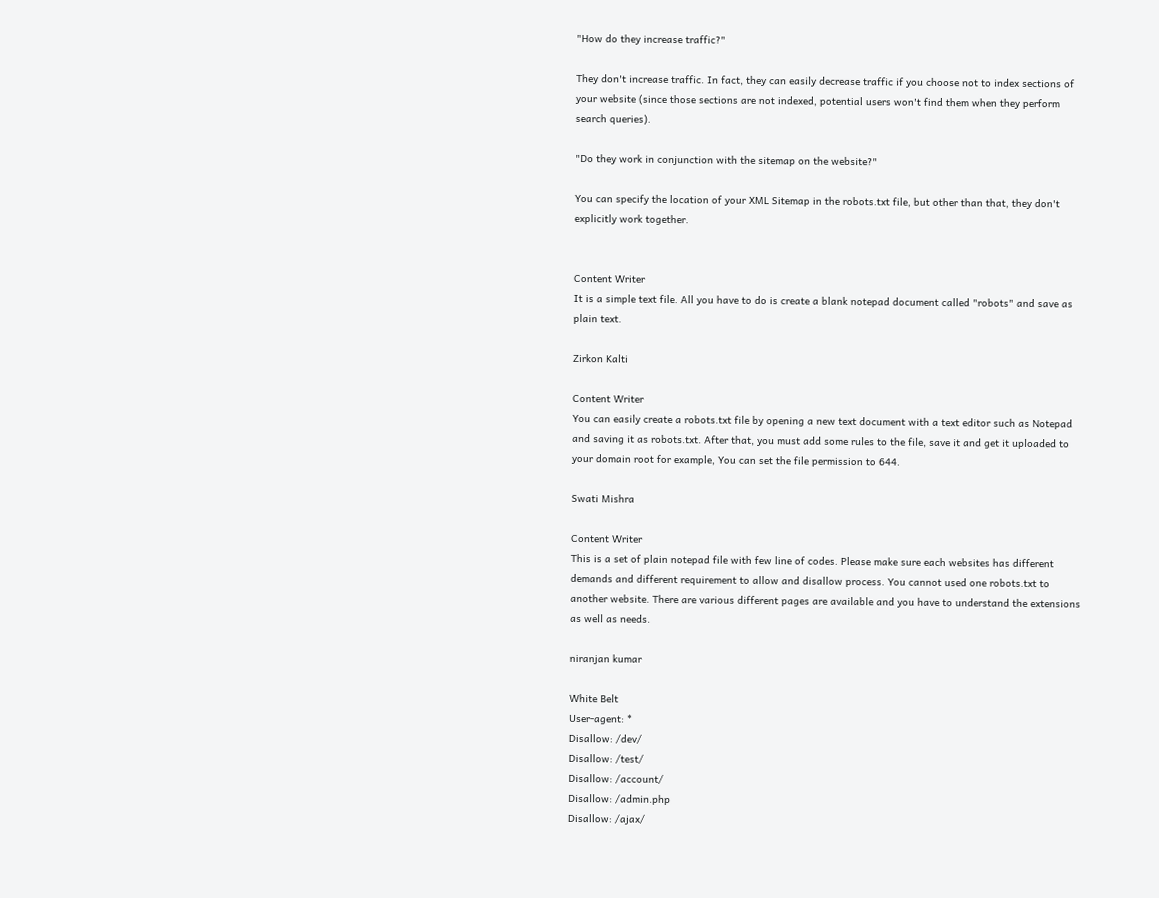"How do they increase traffic?"

They don't increase traffic. In fact, they can easily decrease traffic if you choose not to index sections of your website (since those sections are not indexed, potential users won't find them when they perform search queries).

"Do they work in conjunction with the sitemap on the website?"

You can specify the location of your XML Sitemap in the robots.txt file, but other than that, they don't explicitly work together.


Content Writer
It is a simple text file. All you have to do is create a blank notepad document called "robots" and save as plain text.

Zirkon Kalti

Content Writer
You can easily create a robots.txt file by opening a new text document with a text editor such as Notepad and saving it as robots.txt. After that, you must add some rules to the file, save it and get it uploaded to your domain root for example, You can set the file permission to 644.

Swati Mishra

Content Writer
This is a set of plain notepad file with few line of codes. Please make sure each websites has different demands and different requirement to allow and disallow process. You cannot used one robots.txt to another website. There are various different pages are available and you have to understand the extensions as well as needs.

niranjan kumar

White Belt
User-agent: *
Disallow: /dev/
Disallow: /test/
Disallow: /account/
Disallow: /admin.php
Disallow: /ajax/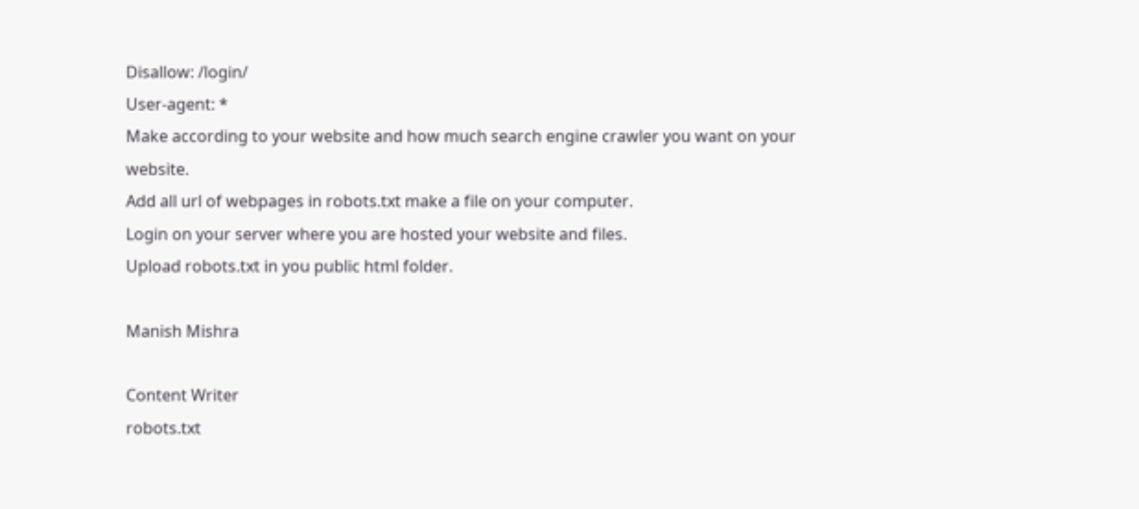Disallow: /login/
User-agent: *
Make according to your website and how much search engine crawler you want on your website.
Add all url of webpages in robots.txt make a file on your computer.
Login on your server where you are hosted your website and files.
Upload robots.txt in you public html folder.

Manish Mishra

Content Writer
robots.txt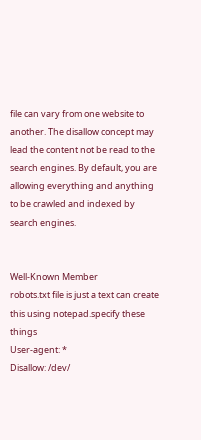file can vary from one website to another. The disallow concept may lead the content not be read to the search engines. By default, you are allowing everything and anything to be crawled and indexed by search engines.


Well-Known Member
robots.txt file is just a text can create this using notepad.specify these things
User-agent: *
Disallow: /dev/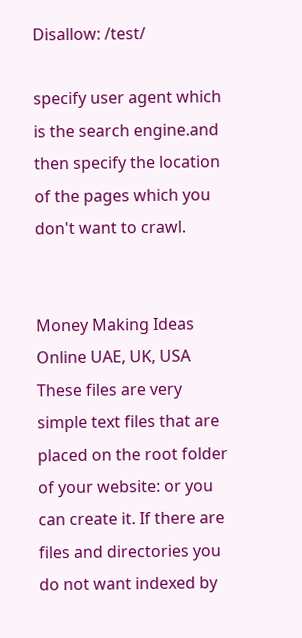Disallow: /test/

specify user agent which is the search engine.and then specify the location of the pages which you don't want to crawl.


Money Making Ideas Online UAE, UK, USA
These files are very simple text files that are placed on the root folder of your website: or you can create it. If there are files and directories you do not want indexed by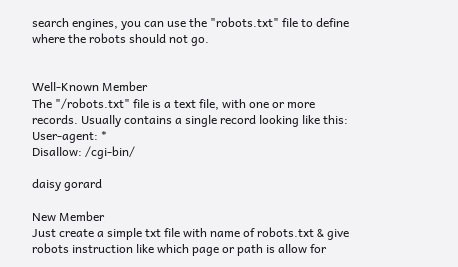search engines, you can use the "robots.txt" file to define where the robots should not go.


Well-Known Member
The "/robots.txt" file is a text file, with one or more records. Usually contains a single record looking like this:
User-agent: *
Disallow: /cgi-bin/

daisy gorard

New Member
Just create a simple txt file with name of robots.txt & give robots instruction like which page or path is allow for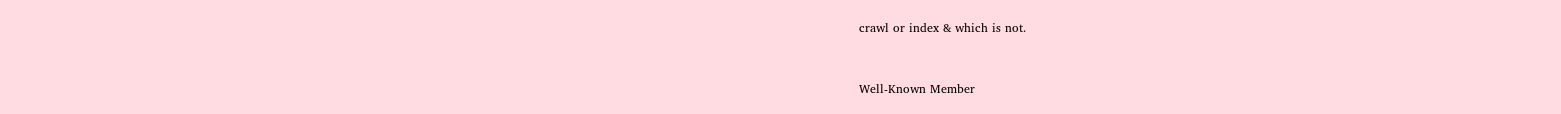crawl or index & which is not.


Well-Known Member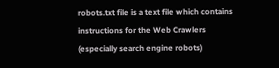robots.txt file is a text file which contains instructions for the Web Crawlers (especially search engine robots)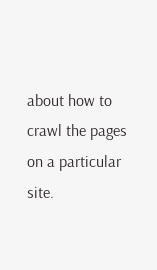about how to crawl the pages on a particular site.